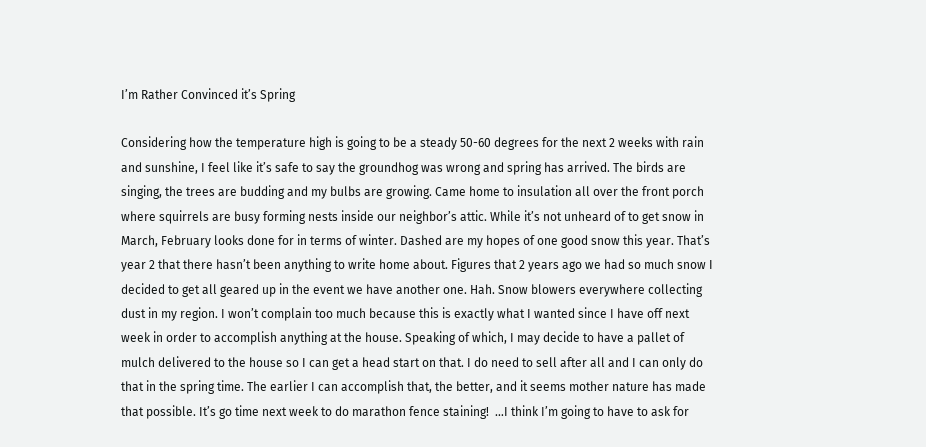I’m Rather Convinced it’s Spring

Considering how the temperature high is going to be a steady 50-60 degrees for the next 2 weeks with rain and sunshine, I feel like it’s safe to say the groundhog was wrong and spring has arrived. The birds are singing, the trees are budding and my bulbs are growing. Came home to insulation all over the front porch where squirrels are busy forming nests inside our neighbor’s attic. While it’s not unheard of to get snow in March, February looks done for in terms of winter. Dashed are my hopes of one good snow this year. That’s year 2 that there hasn’t been anything to write home about. Figures that 2 years ago we had so much snow I decided to get all geared up in the event we have another one. Hah. Snow blowers everywhere collecting dust in my region. I won’t complain too much because this is exactly what I wanted since I have off next week in order to accomplish anything at the house. Speaking of which, I may decide to have a pallet of mulch delivered to the house so I can get a head start on that. I do need to sell after all and I can only do that in the spring time. The earlier I can accomplish that, the better, and it seems mother nature has made that possible. It’s go time next week to do marathon fence staining!  …I think I’m going to have to ask for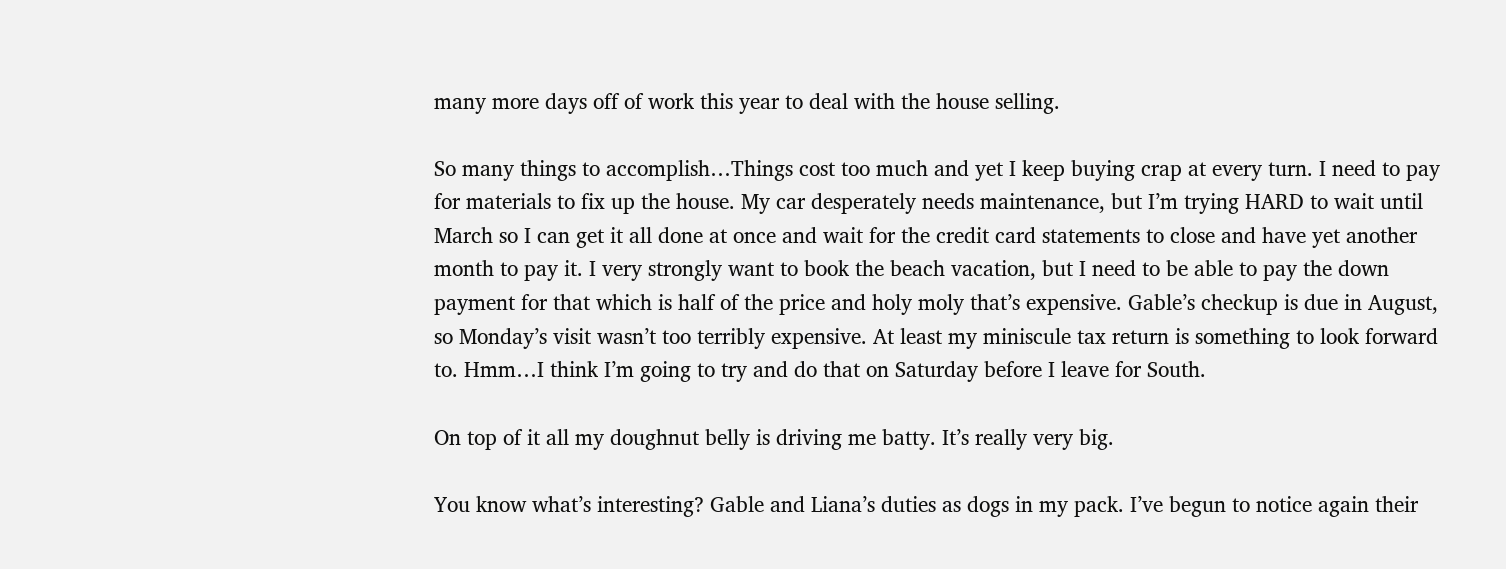many more days off of work this year to deal with the house selling.

So many things to accomplish…Things cost too much and yet I keep buying crap at every turn. I need to pay for materials to fix up the house. My car desperately needs maintenance, but I’m trying HARD to wait until March so I can get it all done at once and wait for the credit card statements to close and have yet another month to pay it. I very strongly want to book the beach vacation, but I need to be able to pay the down payment for that which is half of the price and holy moly that’s expensive. Gable’s checkup is due in August, so Monday’s visit wasn’t too terribly expensive. At least my miniscule tax return is something to look forward to. Hmm…I think I’m going to try and do that on Saturday before I leave for South.

On top of it all my doughnut belly is driving me batty. It’s really very big.

You know what’s interesting? Gable and Liana’s duties as dogs in my pack. I’ve begun to notice again their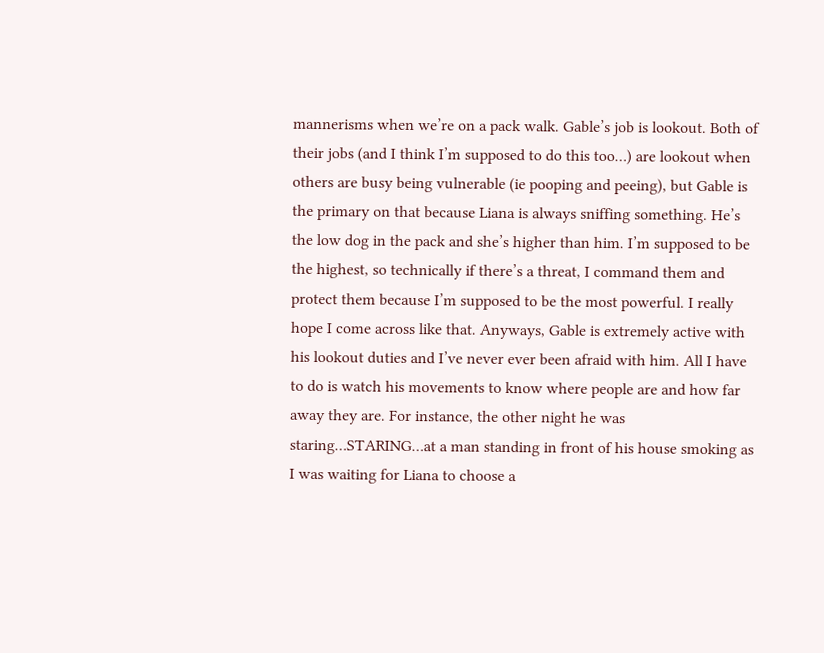mannerisms when we’re on a pack walk. Gable’s job is lookout. Both of their jobs (and I think I’m supposed to do this too…) are lookout when others are busy being vulnerable (ie pooping and peeing), but Gable is the primary on that because Liana is always sniffing something. He’s the low dog in the pack and she’s higher than him. I’m supposed to be the highest, so technically if there’s a threat, I command them and protect them because I’m supposed to be the most powerful. I really hope I come across like that. Anyways, Gable is extremely active with his lookout duties and I’ve never ever been afraid with him. All I have to do is watch his movements to know where people are and how far away they are. For instance, the other night he was staring…STARING…at a man standing in front of his house smoking as I was waiting for Liana to choose a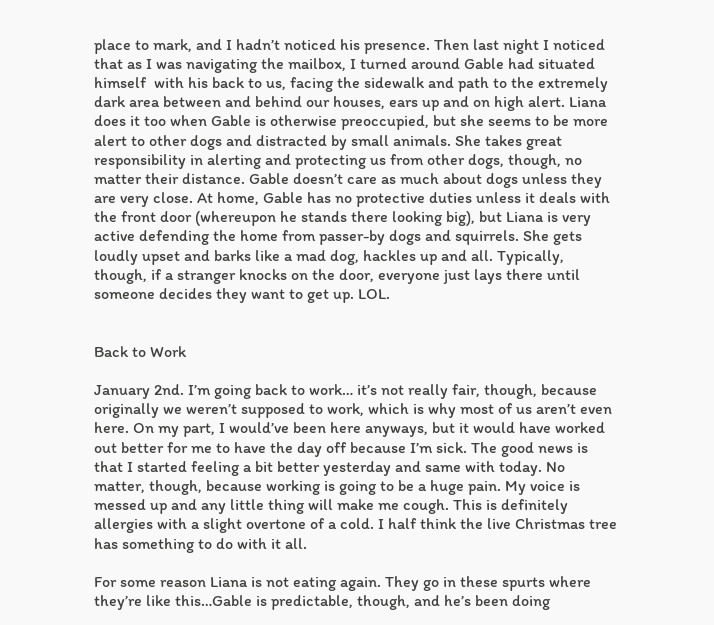place to mark, and I hadn’t noticed his presence. Then last night I noticed that as I was navigating the mailbox, I turned around Gable had situated himself  with his back to us, facing the sidewalk and path to the extremely dark area between and behind our houses, ears up and on high alert. Liana does it too when Gable is otherwise preoccupied, but she seems to be more alert to other dogs and distracted by small animals. She takes great responsibility in alerting and protecting us from other dogs, though, no matter their distance. Gable doesn’t care as much about dogs unless they are very close. At home, Gable has no protective duties unless it deals with the front door (whereupon he stands there looking big), but Liana is very active defending the home from passer-by dogs and squirrels. She gets loudly upset and barks like a mad dog, hackles up and all. Typically, though, if a stranger knocks on the door, everyone just lays there until someone decides they want to get up. LOL.


Back to Work

January 2nd. I’m going back to work… it’s not really fair, though, because originally we weren’t supposed to work, which is why most of us aren’t even here. On my part, I would’ve been here anyways, but it would have worked out better for me to have the day off because I’m sick. The good news is that I started feeling a bit better yesterday and same with today. No matter, though, because working is going to be a huge pain. My voice is messed up and any little thing will make me cough. This is definitely allergies with a slight overtone of a cold. I half think the live Christmas tree has something to do with it all.

For some reason Liana is not eating again. They go in these spurts where they’re like this…Gable is predictable, though, and he’s been doing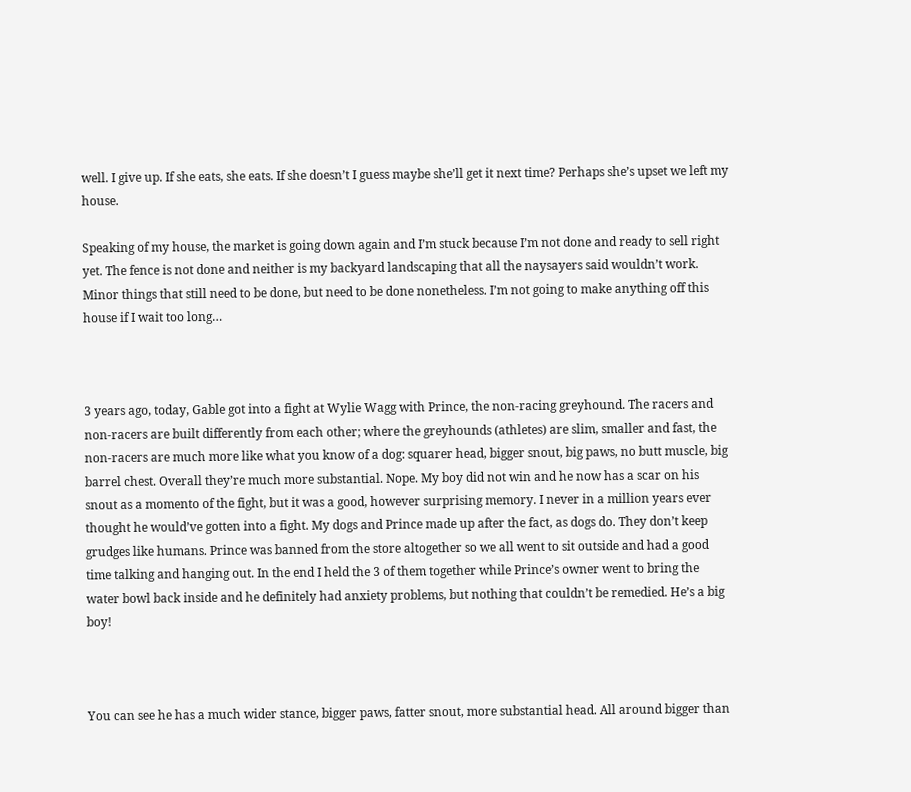well. I give up. If she eats, she eats. If she doesn’t I guess maybe she’ll get it next time? Perhaps she’s upset we left my house.

Speaking of my house, the market is going down again and I’m stuck because I’m not done and ready to sell right yet. The fence is not done and neither is my backyard landscaping that all the naysayers said wouldn’t work. Minor things that still need to be done, but need to be done nonetheless. I’m not going to make anything off this house if I wait too long…



3 years ago, today, Gable got into a fight at Wylie Wagg with Prince, the non-racing greyhound. The racers and non-racers are built differently from each other; where the greyhounds (athletes) are slim, smaller and fast, the non-racers are much more like what you know of a dog: squarer head, bigger snout, big paws, no butt muscle, big barrel chest. Overall they’re much more substantial. Nope. My boy did not win and he now has a scar on his snout as a momento of the fight, but it was a good, however surprising memory. I never in a million years ever thought he would’ve gotten into a fight. My dogs and Prince made up after the fact, as dogs do. They don’t keep grudges like humans. Prince was banned from the store altogether so we all went to sit outside and had a good time talking and hanging out. In the end I held the 3 of them together while Prince’s owner went to bring the water bowl back inside and he definitely had anxiety problems, but nothing that couldn’t be remedied. He’s a big boy!



You can see he has a much wider stance, bigger paws, fatter snout, more substantial head. All around bigger than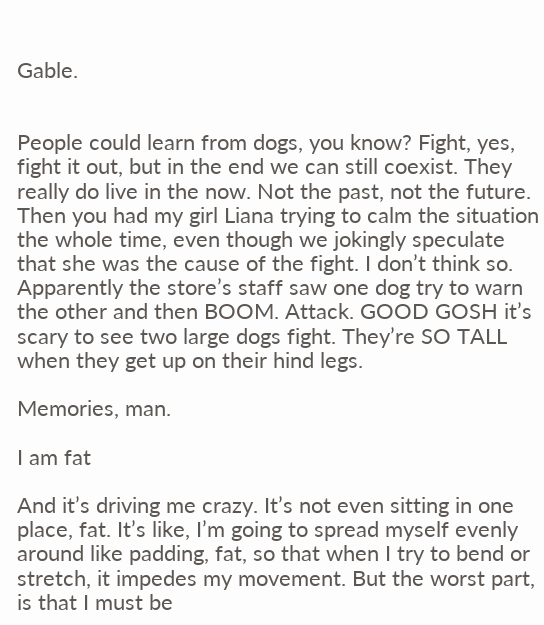Gable.


People could learn from dogs, you know? Fight, yes, fight it out, but in the end we can still coexist. They really do live in the now. Not the past, not the future. Then you had my girl Liana trying to calm the situation the whole time, even though we jokingly speculate that she was the cause of the fight. I don’t think so. Apparently the store’s staff saw one dog try to warn the other and then BOOM. Attack. GOOD GOSH it’s scary to see two large dogs fight. They’re SO TALL when they get up on their hind legs.

Memories, man.

I am fat

And it’s driving me crazy. It’s not even sitting in one place, fat. It’s like, I’m going to spread myself evenly around like padding, fat, so that when I try to bend or stretch, it impedes my movement. But the worst part, is that I must be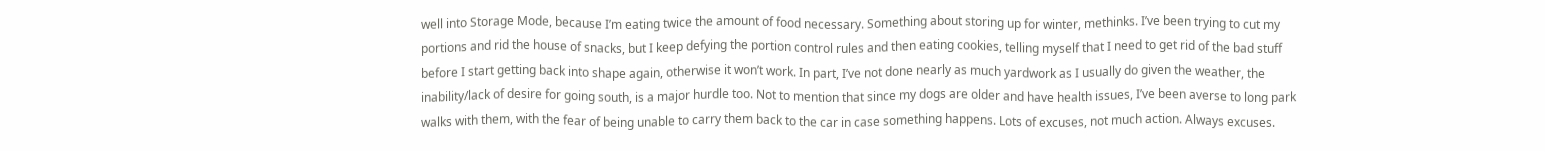well into Storage Mode, because I’m eating twice the amount of food necessary. Something about storing up for winter, methinks. I’ve been trying to cut my portions and rid the house of snacks, but I keep defying the portion control rules and then eating cookies, telling myself that I need to get rid of the bad stuff before I start getting back into shape again, otherwise it won’t work. In part, I’ve not done nearly as much yardwork as I usually do given the weather, the inability/lack of desire for going south, is a major hurdle too. Not to mention that since my dogs are older and have health issues, I’ve been averse to long park walks with them, with the fear of being unable to carry them back to the car in case something happens. Lots of excuses, not much action. Always excuses.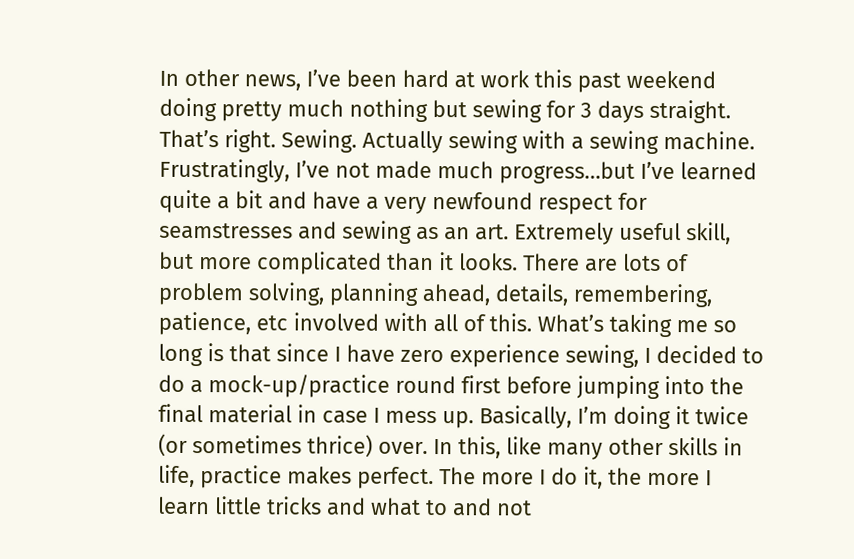In other news, I’ve been hard at work this past weekend doing pretty much nothing but sewing for 3 days straight. That’s right. Sewing. Actually sewing with a sewing machine. Frustratingly, I’ve not made much progress…but I’ve learned quite a bit and have a very newfound respect for seamstresses and sewing as an art. Extremely useful skill, but more complicated than it looks. There are lots of problem solving, planning ahead, details, remembering, patience, etc involved with all of this. What’s taking me so long is that since I have zero experience sewing, I decided to do a mock-up/practice round first before jumping into the final material in case I mess up. Basically, I’m doing it twice (or sometimes thrice) over. In this, like many other skills in life, practice makes perfect. The more I do it, the more I learn little tricks and what to and not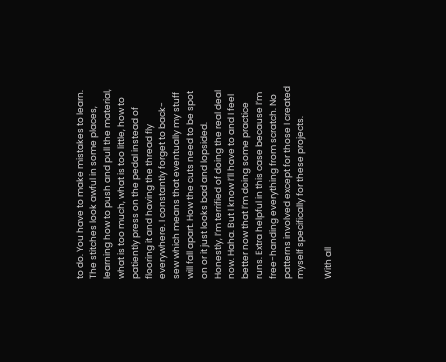to do. You have to make mistakes to learn. The stitches look awful in some places, learning how to push and pull the material, what is too much, what is too little, how to patiently press on the pedal instead of flooring it and having the thread fly everywhere. I constantly forget to back-sew which means that eventually my stuff will fall apart. How the cuts need to be spot on or it just looks bad and lopsided. Honestly, I’m terrified of doing the real deal now. Haha. But I know I’ll have to and I feel better now that I’m doing some practice runs. Extra helpful in this case because I’m free-handing everything from scratch. No patterns involved except for those I created myself specifically for these projects.

With all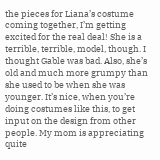the pieces for Liana’s costume coming together, I’m getting excited for the real deal! She is a terrible, terrible, model, though. I thought Gable was bad. Also, she’s old and much more grumpy than she used to be when she was younger. It’s nice, when you’re doing costumes like this, to get input on the design from other people. My mom is appreciating quite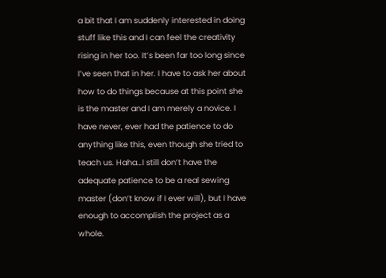a bit that I am suddenly interested in doing stuff like this and I can feel the creativity rising in her too. It’s been far too long since I’ve seen that in her. I have to ask her about how to do things because at this point she is the master and I am merely a novice. I have never, ever had the patience to do anything like this, even though she tried to teach us. Haha…I still don’t have the adequate patience to be a real sewing master (don’t know if I ever will), but I have enough to accomplish the project as a whole.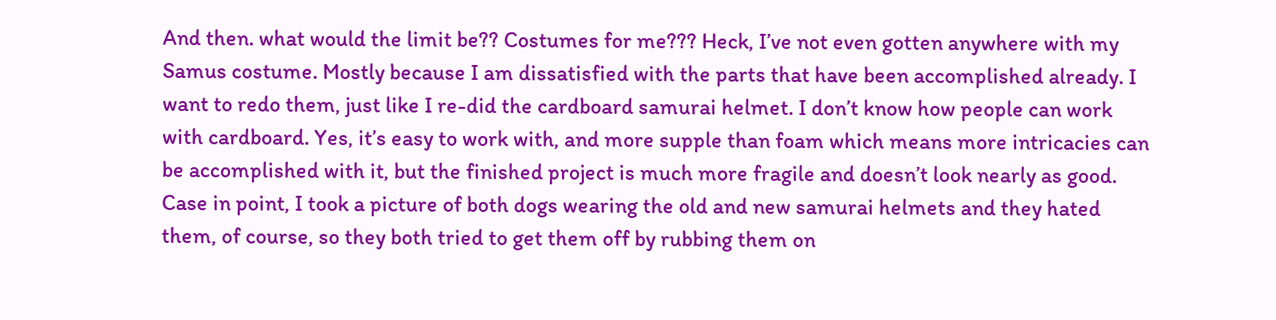And then. what would the limit be?? Costumes for me??? Heck, I’ve not even gotten anywhere with my Samus costume. Mostly because I am dissatisfied with the parts that have been accomplished already. I want to redo them, just like I re-did the cardboard samurai helmet. I don’t know how people can work with cardboard. Yes, it’s easy to work with, and more supple than foam which means more intricacies can be accomplished with it, but the finished project is much more fragile and doesn’t look nearly as good. Case in point, I took a picture of both dogs wearing the old and new samurai helmets and they hated them, of course, so they both tried to get them off by rubbing them on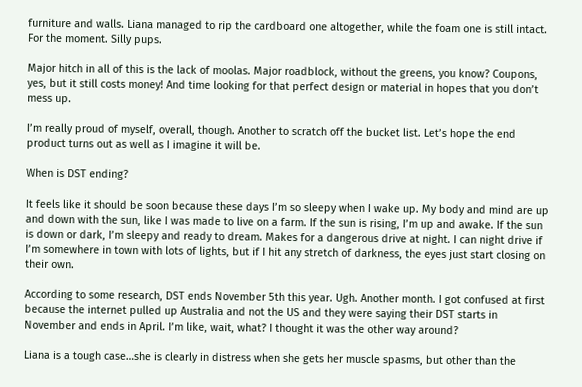furniture and walls. Liana managed to rip the cardboard one altogether, while the foam one is still intact. For the moment. Silly pups.

Major hitch in all of this is the lack of moolas. Major roadblock, without the greens, you know? Coupons, yes, but it still costs money! And time looking for that perfect design or material in hopes that you don’t mess up.

I’m really proud of myself, overall, though. Another to scratch off the bucket list. Let’s hope the end product turns out as well as I imagine it will be.

When is DST ending?

It feels like it should be soon because these days I’m so sleepy when I wake up. My body and mind are up and down with the sun, like I was made to live on a farm. If the sun is rising, I’m up and awake. If the sun is down or dark, I’m sleepy and ready to dream. Makes for a dangerous drive at night. I can night drive if I’m somewhere in town with lots of lights, but if I hit any stretch of darkness, the eyes just start closing on their own.

According to some research, DST ends November 5th this year. Ugh. Another month. I got confused at first because the internet pulled up Australia and not the US and they were saying their DST starts in November and ends in April. I’m like, wait, what? I thought it was the other way around?

Liana is a tough case…she is clearly in distress when she gets her muscle spasms, but other than the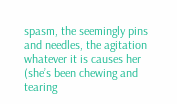spasm, the seemingly pins and needles, the agitation whatever it is causes her (she’s been chewing and tearing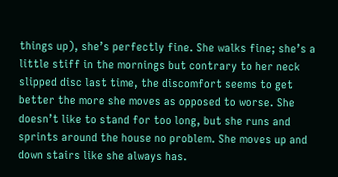things up), she’s perfectly fine. She walks fine; she’s a little stiff in the mornings but contrary to her neck slipped disc last time, the discomfort seems to get better the more she moves as opposed to worse. She doesn’t like to stand for too long, but she runs and sprints around the house no problem. She moves up and down stairs like she always has.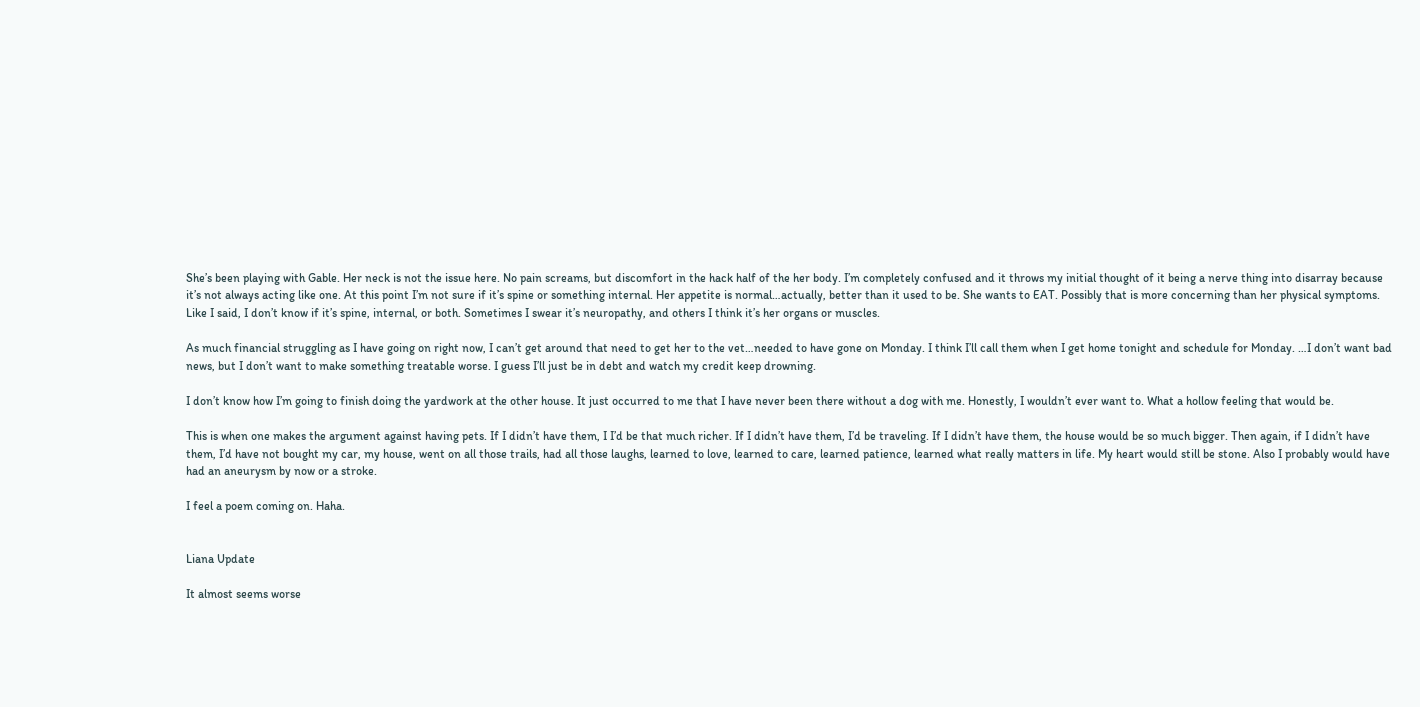She’s been playing with Gable. Her neck is not the issue here. No pain screams, but discomfort in the hack half of the her body. I’m completely confused and it throws my initial thought of it being a nerve thing into disarray because it’s not always acting like one. At this point I’m not sure if it’s spine or something internal. Her appetite is normal…actually, better than it used to be. She wants to EAT. Possibly that is more concerning than her physical symptoms. Like I said, I don’t know if it’s spine, internal, or both. Sometimes I swear it’s neuropathy, and others I think it’s her organs or muscles.

As much financial struggling as I have going on right now, I can’t get around that need to get her to the vet…needed to have gone on Monday. I think I’ll call them when I get home tonight and schedule for Monday. …I don’t want bad news, but I don’t want to make something treatable worse. I guess I’ll just be in debt and watch my credit keep drowning.

I don’t know how I’m going to finish doing the yardwork at the other house. It just occurred to me that I have never been there without a dog with me. Honestly, I wouldn’t ever want to. What a hollow feeling that would be.

This is when one makes the argument against having pets. If I didn’t have them, I I’d be that much richer. If I didn’t have them, I’d be traveling. If I didn’t have them, the house would be so much bigger. Then again, if I didn’t have them, I’d have not bought my car, my house, went on all those trails, had all those laughs, learned to love, learned to care, learned patience, learned what really matters in life. My heart would still be stone. Also I probably would have had an aneurysm by now or a stroke.

I feel a poem coming on. Haha.


Liana Update

It almost seems worse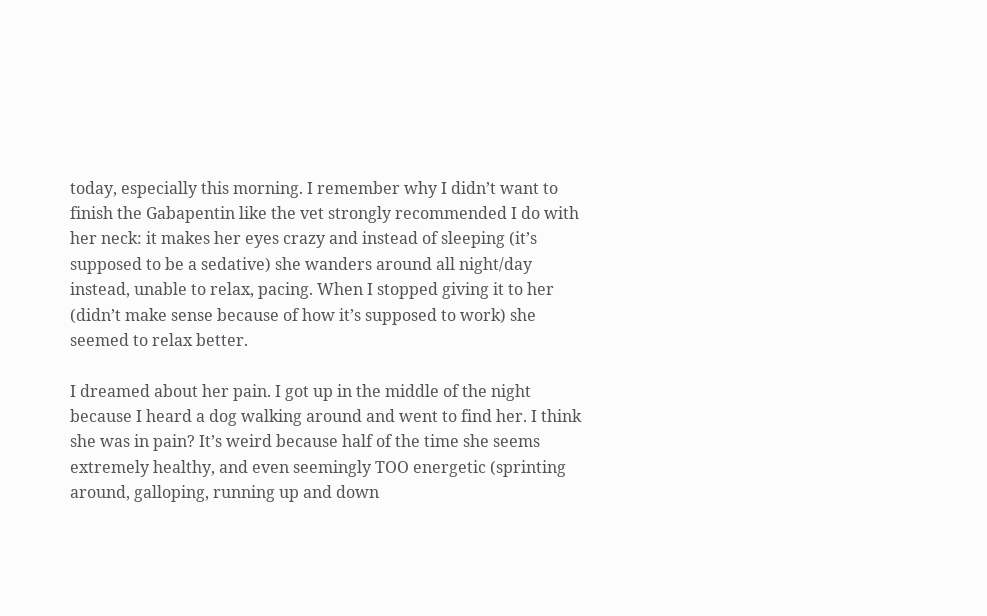today, especially this morning. I remember why I didn’t want to finish the Gabapentin like the vet strongly recommended I do with her neck: it makes her eyes crazy and instead of sleeping (it’s supposed to be a sedative) she wanders around all night/day instead, unable to relax, pacing. When I stopped giving it to her (didn’t make sense because of how it’s supposed to work) she seemed to relax better.

I dreamed about her pain. I got up in the middle of the night because I heard a dog walking around and went to find her. I think she was in pain? It’s weird because half of the time she seems extremely healthy, and even seemingly TOO energetic (sprinting around, galloping, running up and down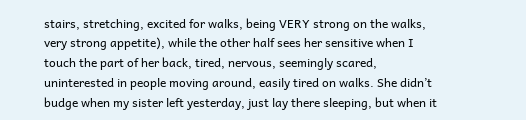stairs, stretching, excited for walks, being VERY strong on the walks, very strong appetite), while the other half sees her sensitive when I touch the part of her back, tired, nervous, seemingly scared, uninterested in people moving around, easily tired on walks. She didn’t budge when my sister left yesterday, just lay there sleeping, but when it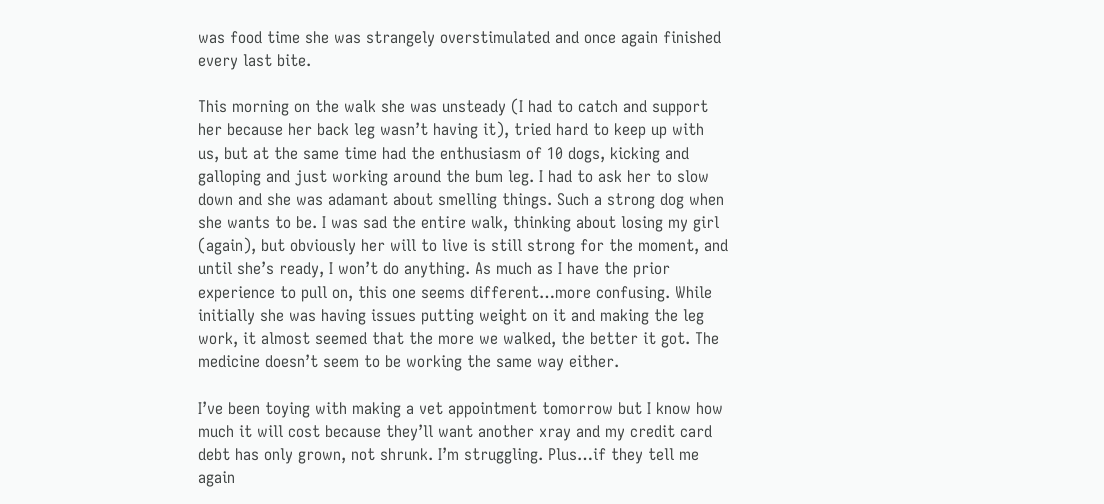was food time she was strangely overstimulated and once again finished every last bite.

This morning on the walk she was unsteady (I had to catch and support her because her back leg wasn’t having it), tried hard to keep up with us, but at the same time had the enthusiasm of 10 dogs, kicking and galloping and just working around the bum leg. I had to ask her to slow down and she was adamant about smelling things. Such a strong dog when she wants to be. I was sad the entire walk, thinking about losing my girl (again), but obviously her will to live is still strong for the moment, and until she’s ready, I won’t do anything. As much as I have the prior experience to pull on, this one seems different…more confusing. While initially she was having issues putting weight on it and making the leg work, it almost seemed that the more we walked, the better it got. The medicine doesn’t seem to be working the same way either.

I’ve been toying with making a vet appointment tomorrow but I know how much it will cost because they’ll want another xray and my credit card debt has only grown, not shrunk. I’m struggling. Plus…if they tell me again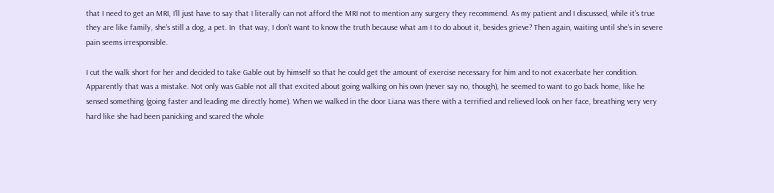that I need to get an MRI, I’ll just have to say that I literally can not afford the MRI not to mention any surgery they recommend. As my patient and I discussed, while it’s true they are like family, she’s still a dog, a pet. In  that way, I don’t want to know the truth because what am I to do about it, besides grieve? Then again, waiting until she’s in severe pain seems irresponsible.

I cut the walk short for her and decided to take Gable out by himself so that he could get the amount of exercise necessary for him and to not exacerbate her condition. Apparently that was a mistake. Not only was Gable not all that excited about going walking on his own (never say no, though), he seemed to want to go back home, like he sensed something (going faster and leading me directly home). When we walked in the door Liana was there with a terrified and relieved look on her face, breathing very very hard like she had been panicking and scared the whole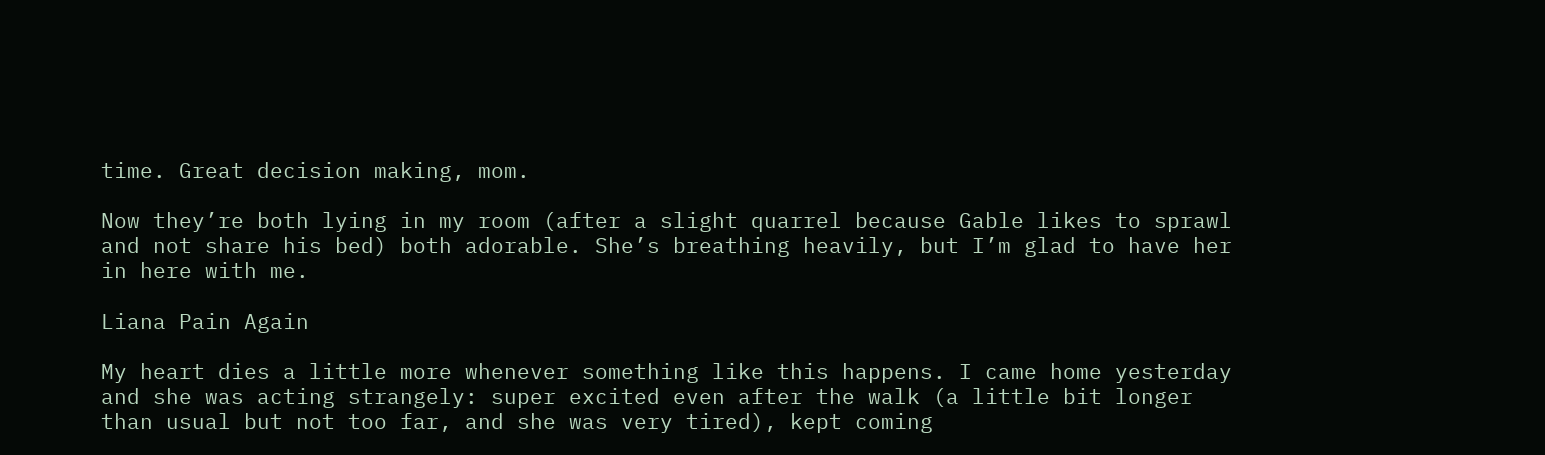time. Great decision making, mom.

Now they’re both lying in my room (after a slight quarrel because Gable likes to sprawl and not share his bed) both adorable. She’s breathing heavily, but I’m glad to have her in here with me.

Liana Pain Again

My heart dies a little more whenever something like this happens. I came home yesterday and she was acting strangely: super excited even after the walk (a little bit longer than usual but not too far, and she was very tired), kept coming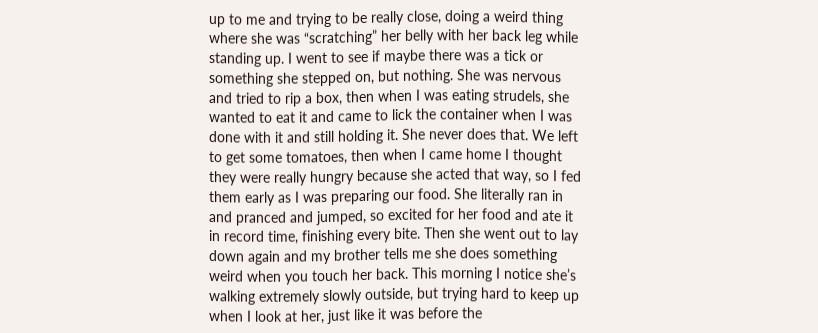up to me and trying to be really close, doing a weird thing where she was “scratching” her belly with her back leg while standing up. I went to see if maybe there was a tick or something she stepped on, but nothing. She was nervous and tried to rip a box, then when I was eating strudels, she wanted to eat it and came to lick the container when I was done with it and still holding it. She never does that. We left to get some tomatoes, then when I came home I thought they were really hungry because she acted that way, so I fed them early as I was preparing our food. She literally ran in and pranced and jumped, so excited for her food and ate it in record time, finishing every bite. Then she went out to lay down again and my brother tells me she does something weird when you touch her back. This morning I notice she’s walking extremely slowly outside, but trying hard to keep up when I look at her, just like it was before the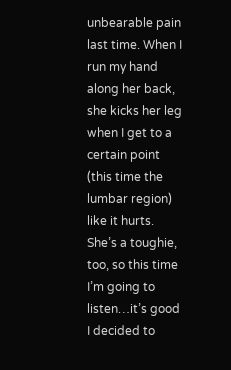unbearable pain last time. When I run my hand along her back, she kicks her leg when I get to a certain point (this time the lumbar region) like it hurts. She’s a toughie, too, so this time I’m going to listen…it’s good I decided to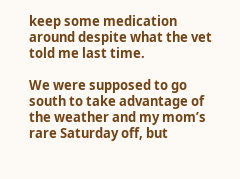keep some medication around despite what the vet told me last time.

We were supposed to go south to take advantage of the weather and my mom’s rare Saturday off, but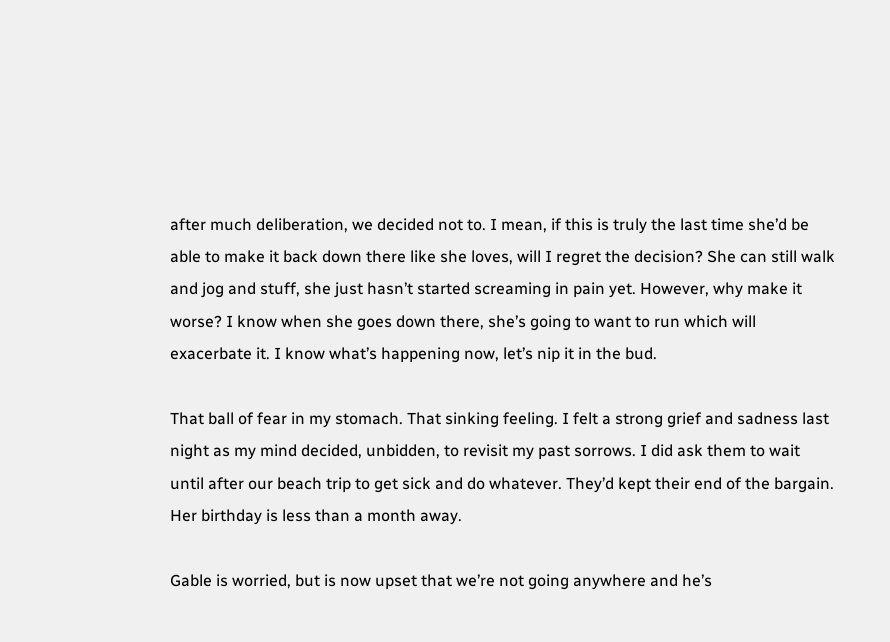after much deliberation, we decided not to. I mean, if this is truly the last time she’d be able to make it back down there like she loves, will I regret the decision? She can still walk and jog and stuff, she just hasn’t started screaming in pain yet. However, why make it worse? I know when she goes down there, she’s going to want to run which will exacerbate it. I know what’s happening now, let’s nip it in the bud.

That ball of fear in my stomach. That sinking feeling. I felt a strong grief and sadness last night as my mind decided, unbidden, to revisit my past sorrows. I did ask them to wait until after our beach trip to get sick and do whatever. They’d kept their end of the bargain. Her birthday is less than a month away.

Gable is worried, but is now upset that we’re not going anywhere and he’s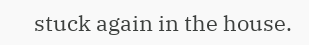stuck again in the house.